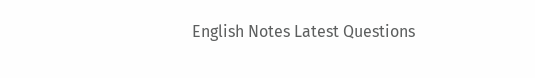English Notes Latest Questions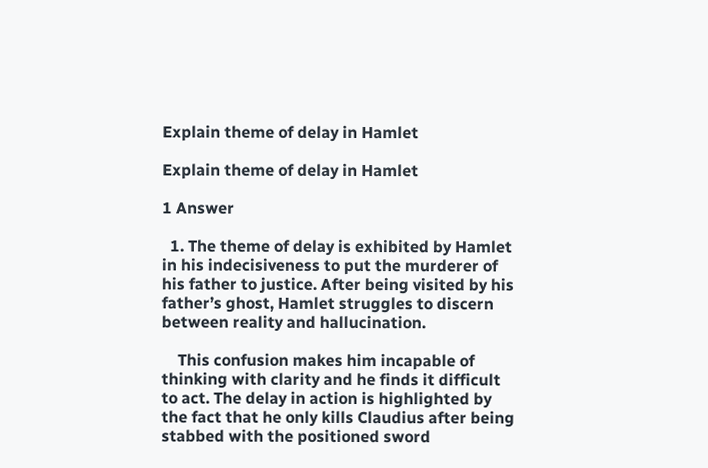Explain theme of delay in Hamlet

Explain theme of delay in Hamlet

1 Answer

  1. The theme of delay is exhibited by Hamlet in his indecisiveness to put the murderer of his father to justice. After being visited by his father’s ghost, Hamlet struggles to discern between reality and hallucination.

    This confusion makes him incapable of thinking with clarity and he finds it difficult to act. The delay in action is highlighted by the fact that he only kills Claudius after being stabbed with the positioned sword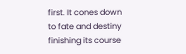first. It cones down to fate and destiny finishing its course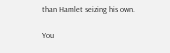than Hamlet seizing his own.

You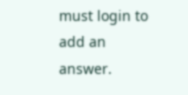must login to add an answer.